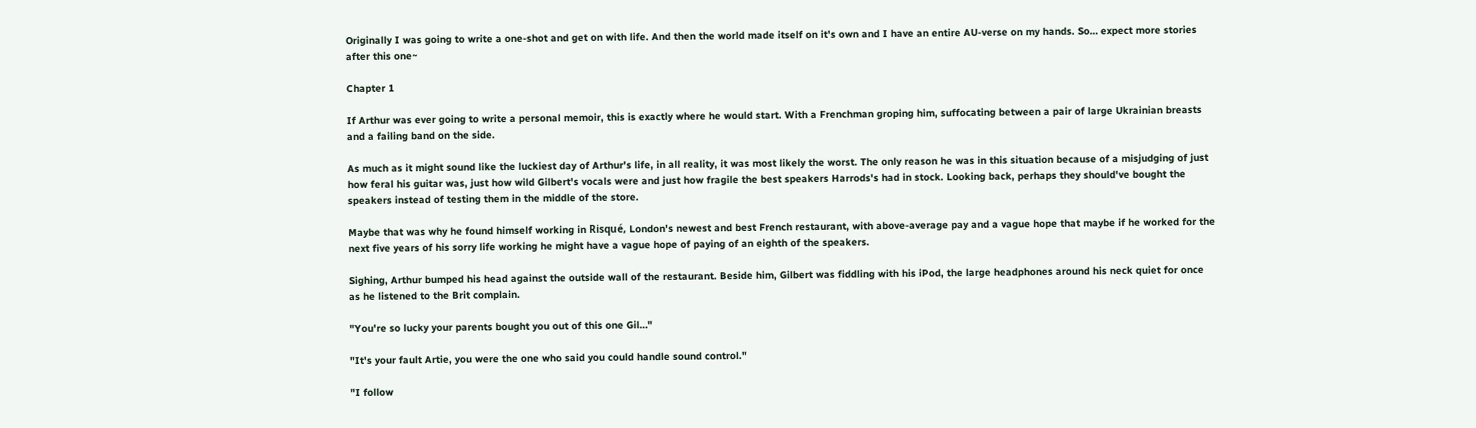Originally I was going to write a one-shot and get on with life. And then the world made itself on it's own and I have an entire AU-verse on my hands. So… expect more stories after this one~

Chapter 1

If Arthur was ever going to write a personal memoir, this is exactly where he would start. With a Frenchman groping him, suffocating between a pair of large Ukrainian breasts and a failing band on the side.

As much as it might sound like the luckiest day of Arthur's life, in all reality, it was most likely the worst. The only reason he was in this situation because of a misjudging of just how feral his guitar was, just how wild Gilbert's vocals were and just how fragile the best speakers Harrods's had in stock. Looking back, perhaps they should've bought the speakers instead of testing them in the middle of the store.

Maybe that was why he found himself working in Risqué, London's newest and best French restaurant, with above-average pay and a vague hope that maybe if he worked for the next five years of his sorry life working he might have a vague hope of paying of an eighth of the speakers.

Sighing, Arthur bumped his head against the outside wall of the restaurant. Beside him, Gilbert was fiddling with his iPod, the large headphones around his neck quiet for once as he listened to the Brit complain.

"You're so lucky your parents bought you out of this one Gil…"

"It's your fault Artie, you were the one who said you could handle sound control."

"I follow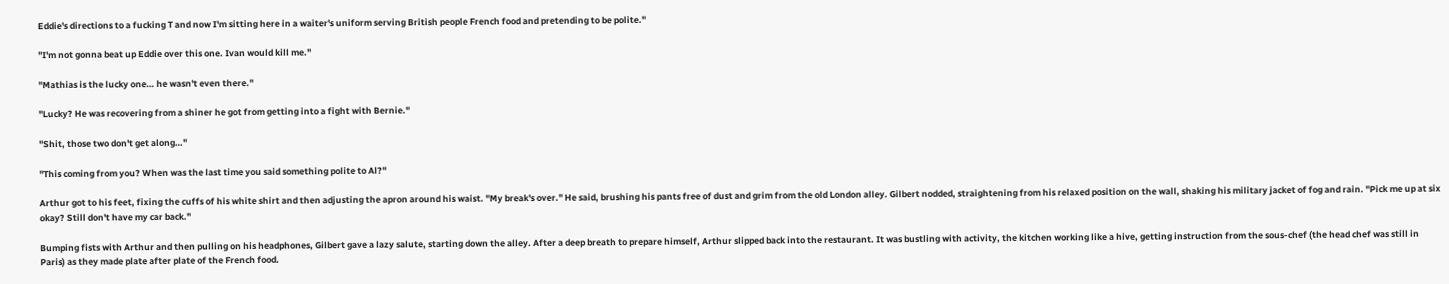Eddie's directions to a fucking T and now I'm sitting here in a waiter's uniform serving British people French food and pretending to be polite."

"I'm not gonna beat up Eddie over this one. Ivan would kill me."

"Mathias is the lucky one… he wasn't even there."

"Lucky? He was recovering from a shiner he got from getting into a fight with Bernie."

"Shit, those two don't get along…"

"This coming from you? When was the last time you said something polite to Al?"

Arthur got to his feet, fixing the cuffs of his white shirt and then adjusting the apron around his waist. "My break's over." He said, brushing his pants free of dust and grim from the old London alley. Gilbert nodded, straightening from his relaxed position on the wall, shaking his military jacket of fog and rain. "Pick me up at six okay? Still don't have my car back."

Bumping fists with Arthur and then pulling on his headphones, Gilbert gave a lazy salute, starting down the alley. After a deep breath to prepare himself, Arthur slipped back into the restaurant. It was bustling with activity, the kitchen working like a hive, getting instruction from the sous-chef (the head chef was still in Paris) as they made plate after plate of the French food.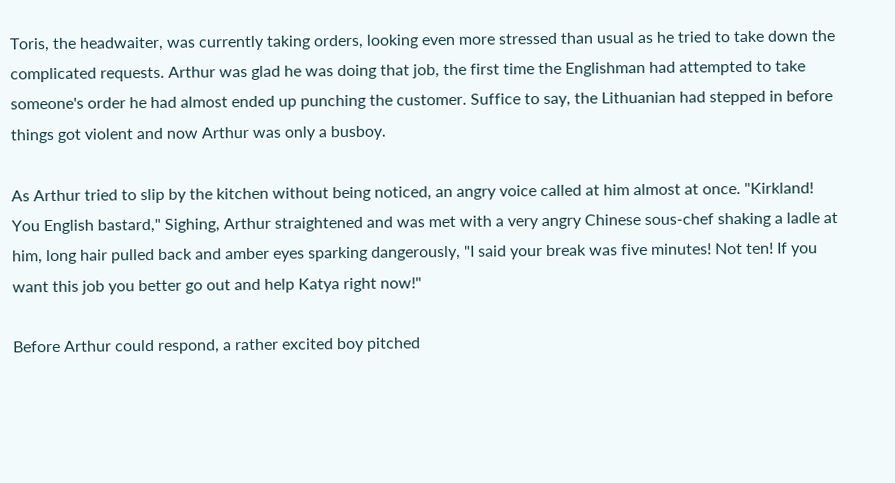Toris, the headwaiter, was currently taking orders, looking even more stressed than usual as he tried to take down the complicated requests. Arthur was glad he was doing that job, the first time the Englishman had attempted to take someone's order he had almost ended up punching the customer. Suffice to say, the Lithuanian had stepped in before things got violent and now Arthur was only a busboy.

As Arthur tried to slip by the kitchen without being noticed, an angry voice called at him almost at once. "Kirkland! You English bastard," Sighing, Arthur straightened and was met with a very angry Chinese sous-chef shaking a ladle at him, long hair pulled back and amber eyes sparking dangerously, "I said your break was five minutes! Not ten! If you want this job you better go out and help Katya right now!"

Before Arthur could respond, a rather excited boy pitched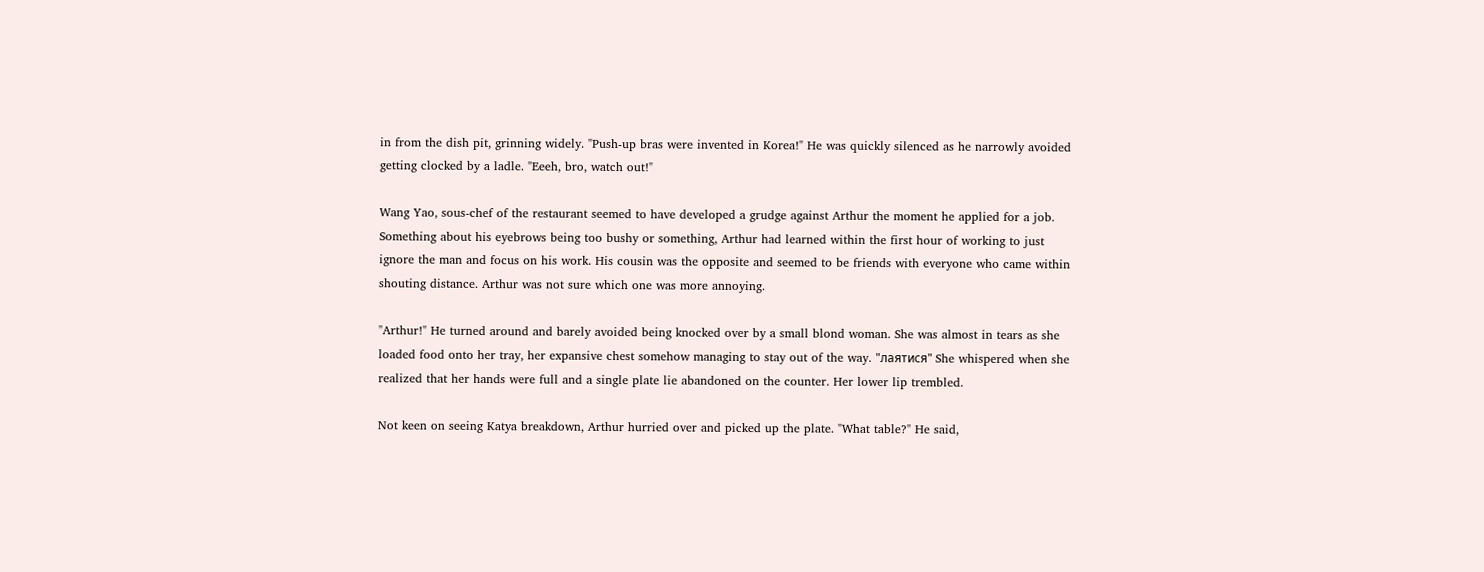in from the dish pit, grinning widely. "Push-up bras were invented in Korea!" He was quickly silenced as he narrowly avoided getting clocked by a ladle. "Eeeh, bro, watch out!"

Wang Yao, sous-chef of the restaurant seemed to have developed a grudge against Arthur the moment he applied for a job. Something about his eyebrows being too bushy or something, Arthur had learned within the first hour of working to just ignore the man and focus on his work. His cousin was the opposite and seemed to be friends with everyone who came within shouting distance. Arthur was not sure which one was more annoying.

"Arthur!" He turned around and barely avoided being knocked over by a small blond woman. She was almost in tears as she loaded food onto her tray, her expansive chest somehow managing to stay out of the way. "лаятися" She whispered when she realized that her hands were full and a single plate lie abandoned on the counter. Her lower lip trembled.

Not keen on seeing Katya breakdown, Arthur hurried over and picked up the plate. "What table?" He said,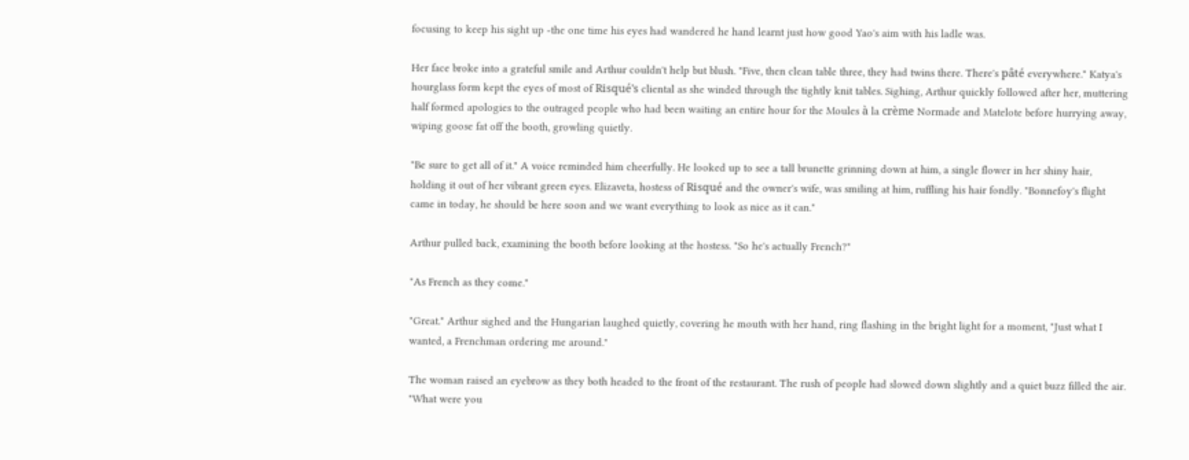focusing to keep his sight up -the one time his eyes had wandered he hand learnt just how good Yao's aim with his ladle was.

Her face broke into a grateful smile and Arthur couldn't help but blush. "Five, then clean table three, they had twins there. There's pâté everywhere." Katya's hourglass form kept the eyes of most of Risqué's cliental as she winded through the tightly knit tables. Sighing, Arthur quickly followed after her, muttering half formed apologies to the outraged people who had been waiting an entire hour for the Moules à la crème Normade and Matelote before hurrying away, wiping goose fat off the booth, growling quietly.

"Be sure to get all of it." A voice reminded him cheerfully. He looked up to see a tall brunette grinning down at him, a single flower in her shiny hair, holding it out of her vibrant green eyes. Elizaveta, hostess of Risqué and the owner's wife, was smiling at him, ruffling his hair fondly. "Bonnefoy's flight came in today, he should be here soon and we want everything to look as nice as it can."

Arthur pulled back, examining the booth before looking at the hostess. "So he's actually French?"

"As French as they come."

"Great." Arthur sighed and the Hungarian laughed quietly, covering he mouth with her hand, ring flashing in the bright light for a moment, "Just what I wanted, a Frenchman ordering me around."

The woman raised an eyebrow as they both headed to the front of the restaurant. The rush of people had slowed down slightly and a quiet buzz filled the air. "What were you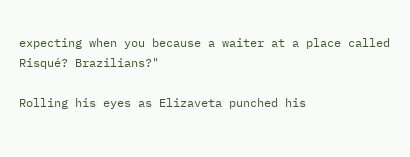expecting when you because a waiter at a place called Risqué? Brazilians?"

Rolling his eyes as Elizaveta punched his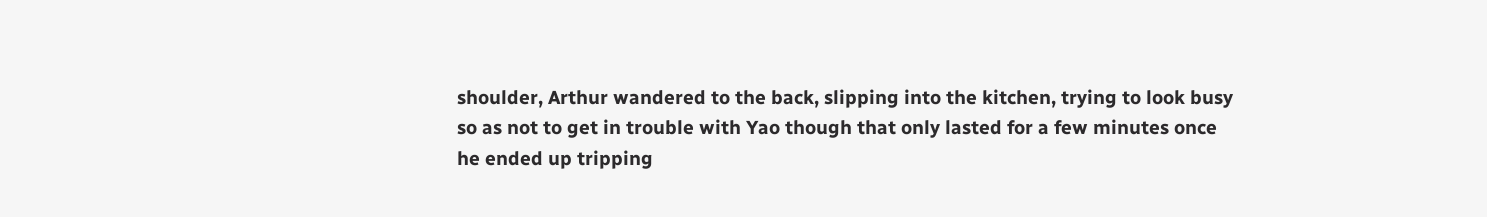shoulder, Arthur wandered to the back, slipping into the kitchen, trying to look busy so as not to get in trouble with Yao though that only lasted for a few minutes once he ended up tripping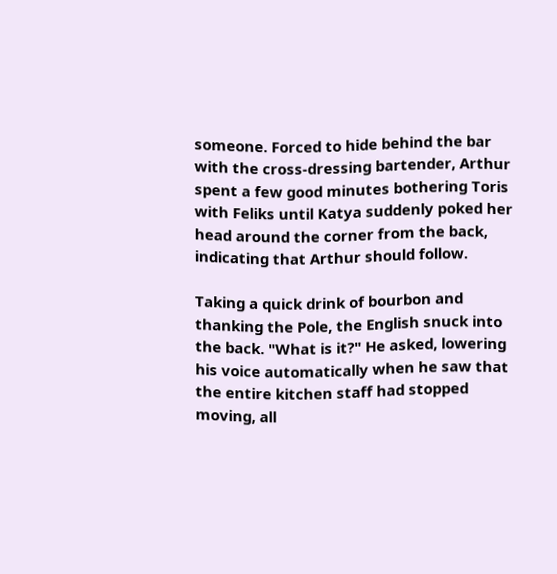someone. Forced to hide behind the bar with the cross-dressing bartender, Arthur spent a few good minutes bothering Toris with Feliks until Katya suddenly poked her head around the corner from the back, indicating that Arthur should follow.

Taking a quick drink of bourbon and thanking the Pole, the English snuck into the back. "What is it?" He asked, lowering his voice automatically when he saw that the entire kitchen staff had stopped moving, all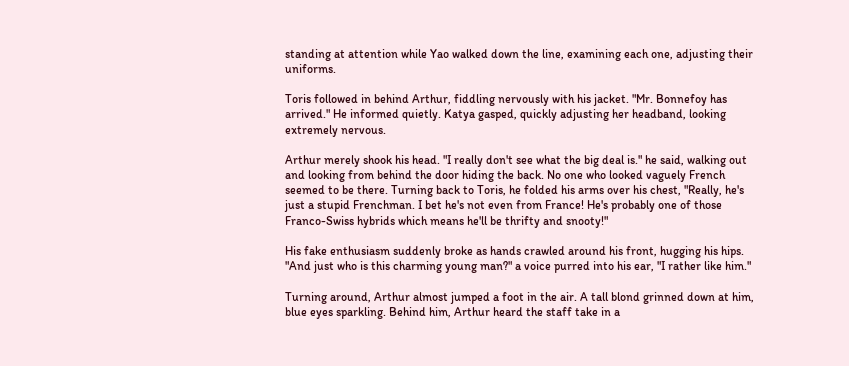standing at attention while Yao walked down the line, examining each one, adjusting their uniforms.

Toris followed in behind Arthur, fiddling nervously with his jacket. "Mr. Bonnefoy has arrived." He informed quietly. Katya gasped, quickly adjusting her headband, looking extremely nervous.

Arthur merely shook his head. "I really don't see what the big deal is." he said, walking out and looking from behind the door hiding the back. No one who looked vaguely French seemed to be there. Turning back to Toris, he folded his arms over his chest, "Really, he's just a stupid Frenchman. I bet he's not even from France! He's probably one of those Franco-Swiss hybrids which means he'll be thrifty and snooty!"

His fake enthusiasm suddenly broke as hands crawled around his front, hugging his hips. "And just who is this charming young man?" a voice purred into his ear, "I rather like him."

Turning around, Arthur almost jumped a foot in the air. A tall blond grinned down at him, blue eyes sparkling. Behind him, Arthur heard the staff take in a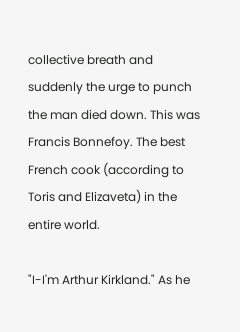collective breath and suddenly the urge to punch the man died down. This was Francis Bonnefoy. The best French cook (according to Toris and Elizaveta) in the entire world.

"I-I'm Arthur Kirkland." As he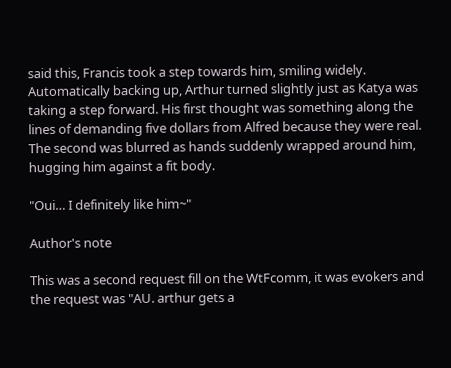said this, Francis took a step towards him, smiling widely. Automatically backing up, Arthur turned slightly just as Katya was taking a step forward. His first thought was something along the lines of demanding five dollars from Alfred because they were real. The second was blurred as hands suddenly wrapped around him, hugging him against a fit body.

"Oui… I definitely like him~"

Author's note

This was a second request fill on the WtFcomm, it was evokers and the request was "AU. arthur gets a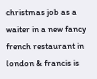christmas job as a waiter in a new fancy french restaurant in london & francis is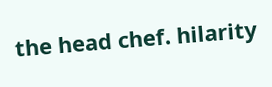the head chef. hilarity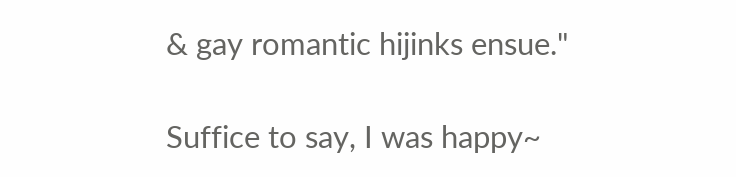& gay romantic hijinks ensue."

Suffice to say, I was happy~